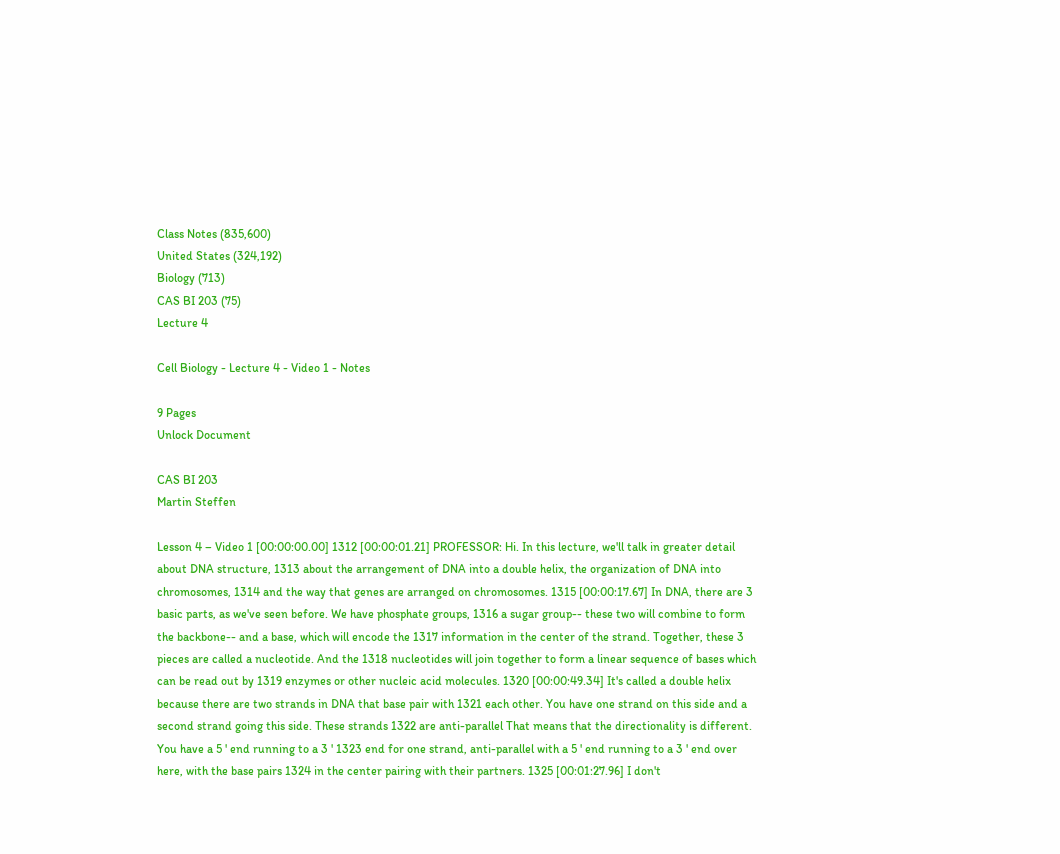Class Notes (835,600)
United States (324,192)
Biology (713)
CAS BI 203 (75)
Lecture 4

Cell Biology - Lecture 4 - Video 1 - Notes

9 Pages
Unlock Document

CAS BI 203
Martin Steffen

Lesson 4 – Video 1 [00:00:00.00] 1312 [00:00:01.21] PROFESSOR: Hi. In this lecture, we'll talk in greater detail about DNA structure, 1313 about the arrangement of DNA into a double helix, the organization of DNA into chromosomes, 1314 and the way that genes are arranged on chromosomes. 1315 [00:00:17.67] In DNA, there are 3 basic parts, as we've seen before. We have phosphate groups, 1316 a sugar group-- these two will combine to form the backbone-- and a base, which will encode the 1317 information in the center of the strand. Together, these 3 pieces are called a nucleotide. And the 1318 nucleotides will join together to form a linear sequence of bases which can be read out by 1319 enzymes or other nucleic acid molecules. 1320 [00:00:49.34] It's called a double helix because there are two strands in DNA that base pair with 1321 each other. You have one strand on this side and a second strand going this side. These strands 1322 are anti-parallel That means that the directionality is different. You have a 5 ' end running to a 3 ' 1323 end for one strand, anti-parallel with a 5 ' end running to a 3 ' end over here, with the base pairs 1324 in the center pairing with their partners. 1325 [00:01:27.96] I don't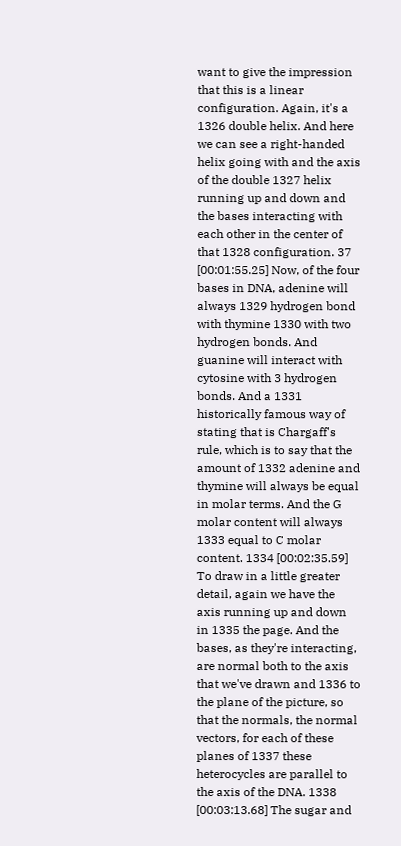want to give the impression that this is a linear configuration. Again, it's a 1326 double helix. And here we can see a right-handed helix going with and the axis of the double 1327 helix running up and down and the bases interacting with each other in the center of that 1328 configuration. 37 [00:01:55.25] Now, of the four bases in DNA, adenine will always 1329 hydrogen bond with thymine 1330 with two hydrogen bonds. And guanine will interact with cytosine with 3 hydrogen bonds. And a 1331 historically famous way of stating that is Chargaff's rule, which is to say that the amount of 1332 adenine and thymine will always be equal in molar terms. And the G molar content will always 1333 equal to C molar content. 1334 [00:02:35.59] To draw in a little greater detail, again we have the axis running up and down in 1335 the page. And the bases, as they're interacting, are normal both to the axis that we've drawn and 1336 to the plane of the picture, so that the normals, the normal vectors, for each of these planes of 1337 these heterocycles are parallel to the axis of the DNA. 1338 [00:03:13.68] The sugar and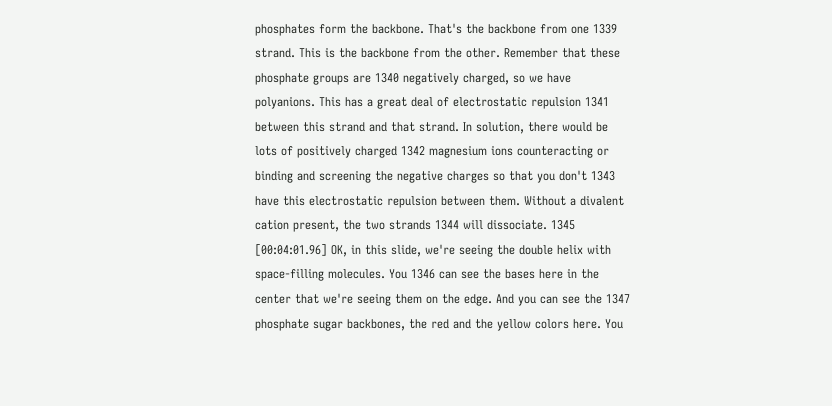phosphates form the backbone. That's the backbone from one 1339 strand. This is the backbone from the other. Remember that these phosphate groups are 1340 negatively charged, so we have polyanions. This has a great deal of electrostatic repulsion 1341 between this strand and that strand. In solution, there would be lots of positively charged 1342 magnesium ions counteracting or binding and screening the negative charges so that you don't 1343 have this electrostatic repulsion between them. Without a divalent cation present, the two strands 1344 will dissociate. 1345 [00:04:01.96] OK, in this slide, we're seeing the double helix with space-filling molecules. You 1346 can see the bases here in the center that we're seeing them on the edge. And you can see the 1347 phosphate sugar backbones, the red and the yellow colors here. You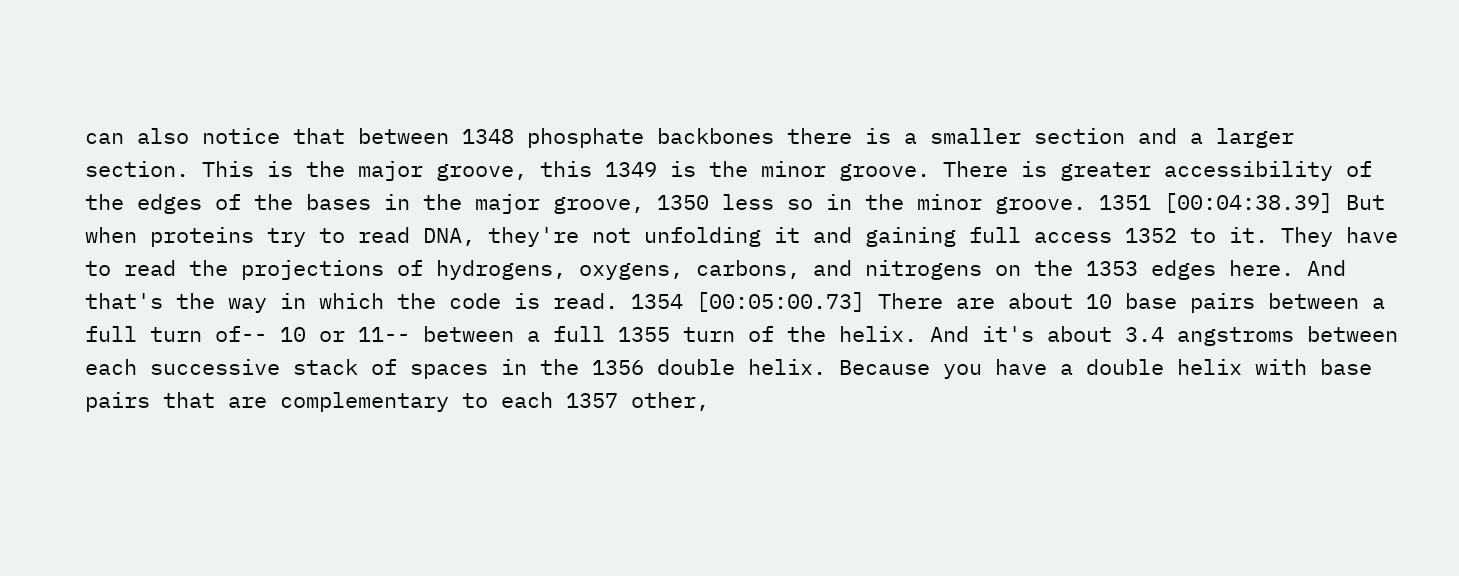can also notice that between 1348 phosphate backbones there is a smaller section and a larger section. This is the major groove, this 1349 is the minor groove. There is greater accessibility of the edges of the bases in the major groove, 1350 less so in the minor groove. 1351 [00:04:38.39] But when proteins try to read DNA, they're not unfolding it and gaining full access 1352 to it. They have to read the projections of hydrogens, oxygens, carbons, and nitrogens on the 1353 edges here. And that's the way in which the code is read. 1354 [00:05:00.73] There are about 10 base pairs between a full turn of-- 10 or 11-- between a full 1355 turn of the helix. And it's about 3.4 angstroms between each successive stack of spaces in the 1356 double helix. Because you have a double helix with base pairs that are complementary to each 1357 other,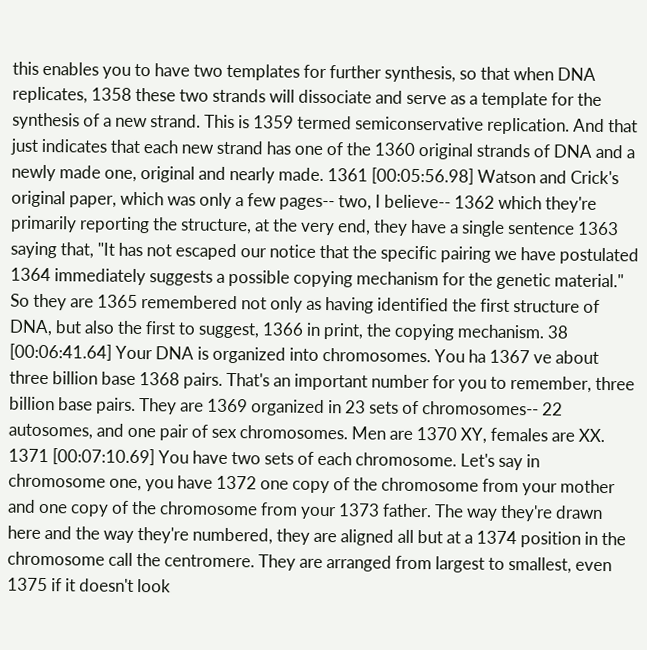this enables you to have two templates for further synthesis, so that when DNA replicates, 1358 these two strands will dissociate and serve as a template for the synthesis of a new strand. This is 1359 termed semiconservative replication. And that just indicates that each new strand has one of the 1360 original strands of DNA and a newly made one, original and nearly made. 1361 [00:05:56.98] Watson and Crick's original paper, which was only a few pages-- two, I believe-- 1362 which they're primarily reporting the structure, at the very end, they have a single sentence 1363 saying that, "It has not escaped our notice that the specific pairing we have postulated 1364 immediately suggests a possible copying mechanism for the genetic material." So they are 1365 remembered not only as having identified the first structure of DNA, but also the first to suggest, 1366 in print, the copying mechanism. 38 [00:06:41.64] Your DNA is organized into chromosomes. You ha 1367 ve about three billion base 1368 pairs. That's an important number for you to remember, three billion base pairs. They are 1369 organized in 23 sets of chromosomes-- 22 autosomes, and one pair of sex chromosomes. Men are 1370 XY, females are XX. 1371 [00:07:10.69] You have two sets of each chromosome. Let's say in chromosome one, you have 1372 one copy of the chromosome from your mother and one copy of the chromosome from your 1373 father. The way they're drawn here and the way they're numbered, they are aligned all but at a 1374 position in the chromosome call the centromere. They are arranged from largest to smallest, even 1375 if it doesn't look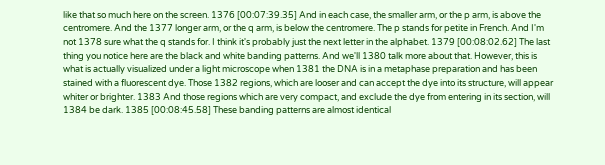like that so much here on the screen. 1376 [00:07:39.35] And in each case, the smaller arm, or the p arm, is above the centromere. And the 1377 longer arm, or the q arm, is below the centromere. The p stands for petite in French. And I'm not 1378 sure what the q stands for. I think it's probably just the next letter in the alphabet. 1379 [00:08:02.62] The last thing you notice here are the black and white banding patterns. And we'll 1380 talk more about that. However, this is what is actually visualized under a light microscope when 1381 the DNA is in a metaphase preparation and has been stained with a fluorescent dye. Those 1382 regions, which are looser and can accept the dye into its structure, will appear whiter or brighter. 1383 And those regions which are very compact, and exclude the dye from entering in its section, will 1384 be dark. 1385 [00:08:45.58] These banding patterns are almost identical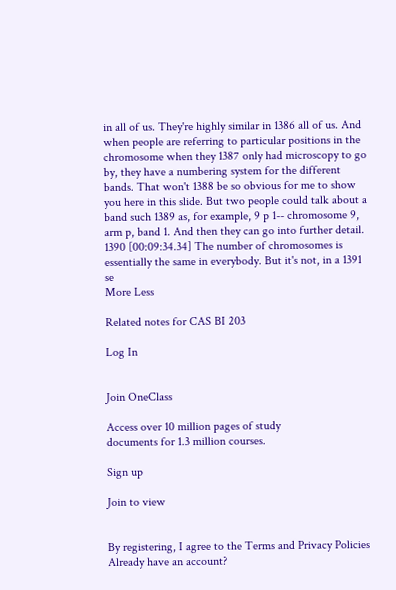in all of us. They're highly similar in 1386 all of us. And when people are referring to particular positions in the chromosome when they 1387 only had microscopy to go by, they have a numbering system for the different bands. That won't 1388 be so obvious for me to show you here in this slide. But two people could talk about a band such 1389 as, for example, 9 p 1-- chromosome 9, arm p, band 1. And then they can go into further detail. 1390 [00:09:34.34] The number of chromosomes is essentially the same in everybody. But it's not, in a 1391 se
More Less

Related notes for CAS BI 203

Log In


Join OneClass

Access over 10 million pages of study
documents for 1.3 million courses.

Sign up

Join to view


By registering, I agree to the Terms and Privacy Policies
Already have an account?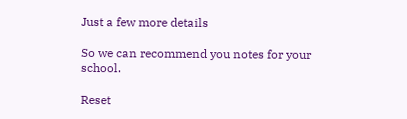Just a few more details

So we can recommend you notes for your school.

Reset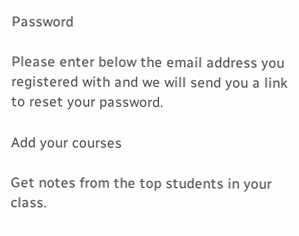Password

Please enter below the email address you registered with and we will send you a link to reset your password.

Add your courses

Get notes from the top students in your class.